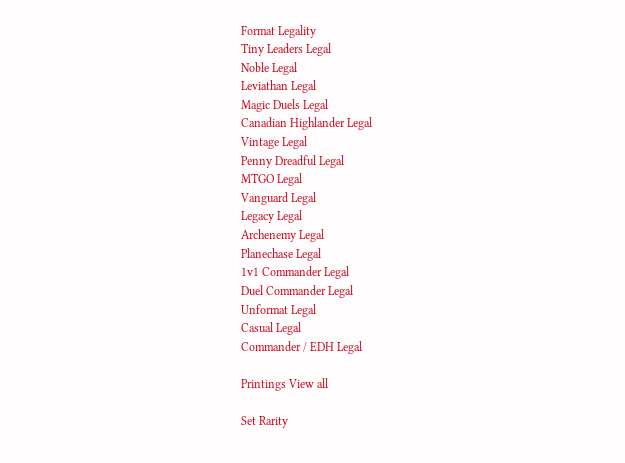Format Legality
Tiny Leaders Legal
Noble Legal
Leviathan Legal
Magic Duels Legal
Canadian Highlander Legal
Vintage Legal
Penny Dreadful Legal
MTGO Legal
Vanguard Legal
Legacy Legal
Archenemy Legal
Planechase Legal
1v1 Commander Legal
Duel Commander Legal
Unformat Legal
Casual Legal
Commander / EDH Legal

Printings View all

Set Rarity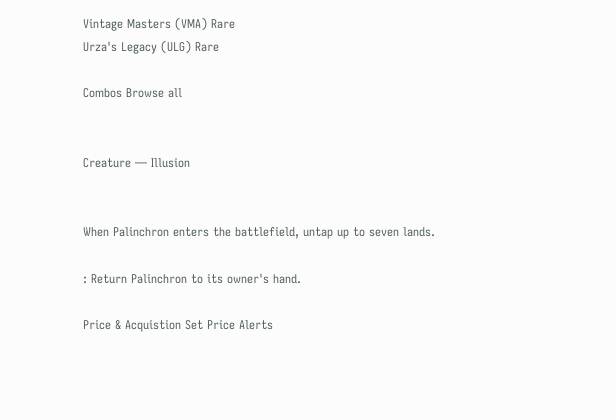Vintage Masters (VMA) Rare
Urza's Legacy (ULG) Rare

Combos Browse all


Creature — Illusion


When Palinchron enters the battlefield, untap up to seven lands.

: Return Palinchron to its owner's hand.

Price & Acquistion Set Price Alerts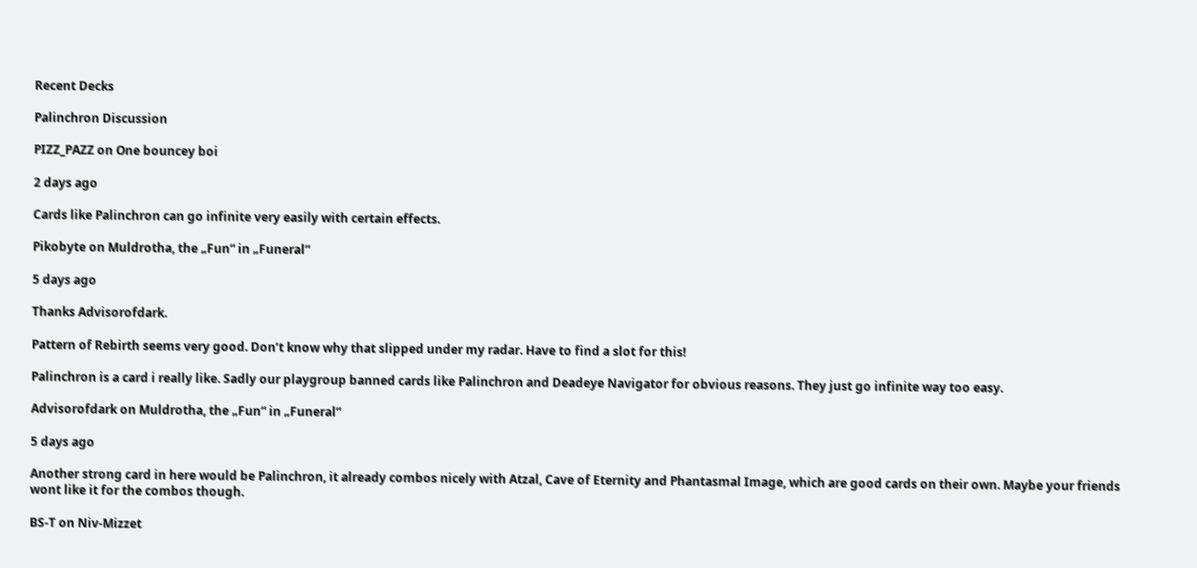Recent Decks

Palinchron Discussion

PIZZ_PAZZ on One bouncey boi

2 days ago

Cards like Palinchron can go infinite very easily with certain effects.

Pikobyte on Muldrotha, the „Fun“ in „Funeral“

5 days ago

Thanks Advisorofdark.

Pattern of Rebirth seems very good. Don’t know why that slipped under my radar. Have to find a slot for this!

Palinchron is a card i really like. Sadly our playgroup banned cards like Palinchron and Deadeye Navigator for obvious reasons. They just go infinite way too easy.

Advisorofdark on Muldrotha, the „Fun“ in „Funeral“

5 days ago

Another strong card in here would be Palinchron, it already combos nicely with Atzal, Cave of Eternity and Phantasmal Image, which are good cards on their own. Maybe your friends wont like it for the combos though.

BS-T on Niv-Mizzet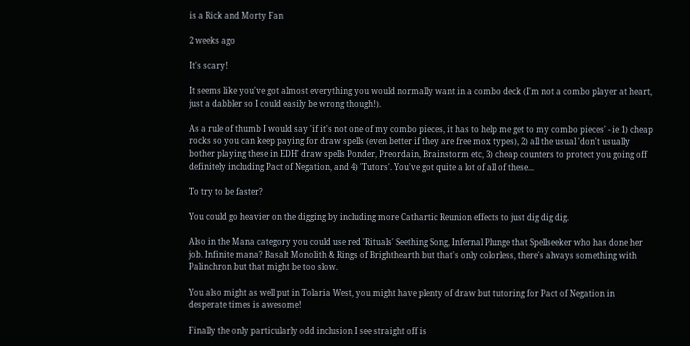is a Rick and Morty Fan

2 weeks ago

It's scary!

It seems like you've got almost everything you would normally want in a combo deck (I'm not a combo player at heart, just a dabbler so I could easily be wrong though!).

As a rule of thumb I would say 'if it's not one of my combo pieces, it has to help me get to my combo pieces' - ie 1) cheap rocks so you can keep paying for draw spells (even better if they are free mox types), 2) all the usual 'don't usually bother playing these in EDH' draw spells Ponder, Preordain, Brainstorm etc, 3) cheap counters to protect you going off definitely including Pact of Negation, and 4) 'Tutors'. You've got quite a lot of all of these...

To try to be faster?

You could go heavier on the digging by including more Cathartic Reunion effects to just dig dig dig.

Also in the Mana category you could use red 'Rituals' Seething Song, Infernal Plunge that Spellseeker who has done her job. Infinite mana? Basalt Monolith & Rings of Brighthearth but that's only colorless, there's always something with Palinchron but that might be too slow.

You also might as well put in Tolaria West, you might have plenty of draw but tutoring for Pact of Negation in desperate times is awesome!

Finally the only particularly odd inclusion I see straight off is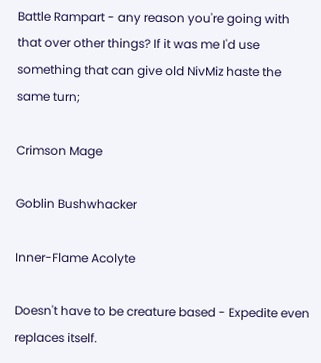Battle Rampart - any reason you're going with that over other things? If it was me I'd use something that can give old NivMiz haste the same turn;

Crimson Mage

Goblin Bushwhacker

Inner-Flame Acolyte

Doesn't have to be creature based - Expedite even replaces itself.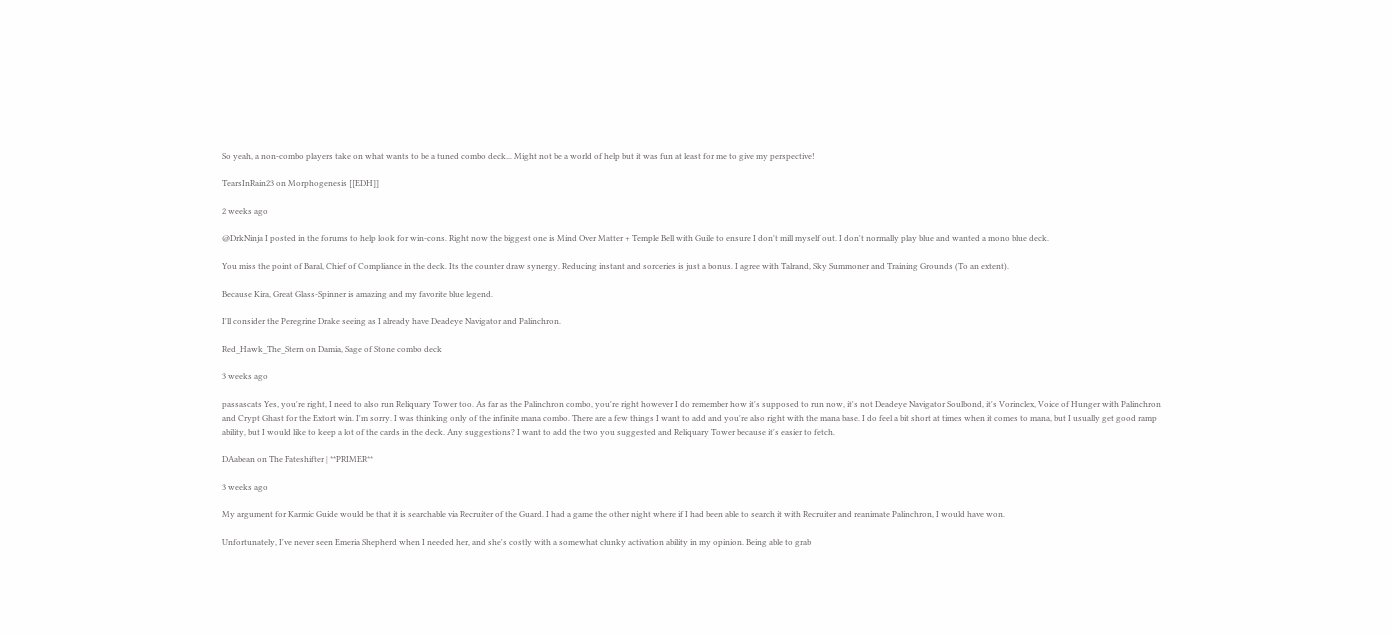So yeah, a non-combo players take on what wants to be a tuned combo deck... Might not be a world of help but it was fun at least for me to give my perspective!

TearsInRain23 on Morphogenesis [[EDH]]

2 weeks ago

@DrkNinja I posted in the forums to help look for win-cons. Right now the biggest one is Mind Over Matter + Temple Bell with Guile to ensure I don't mill myself out. I don't normally play blue and wanted a mono blue deck.

You miss the point of Baral, Chief of Compliance in the deck. Its the counter draw synergy. Reducing instant and sorceries is just a bonus. I agree with Talrand, Sky Summoner and Training Grounds (To an extent).

Because Kira, Great Glass-Spinner is amazing and my favorite blue legend.

I'll consider the Peregrine Drake seeing as I already have Deadeye Navigator and Palinchron.

Red_Hawk_The_Stern on Damia, Sage of Stone combo deck

3 weeks ago

passascats Yes, you're right, I need to also run Reliquary Tower too. As far as the Palinchron combo, you're right however I do remember how it's supposed to run now, it's not Deadeye Navigator Soulbond, it's Vorinclex, Voice of Hunger with Palinchron and Crypt Ghast for the Extort win. I'm sorry. I was thinking only of the infinite mana combo. There are a few things I want to add and you're also right with the mana base. I do feel a bit short at times when it comes to mana, but I usually get good ramp ability, but I would like to keep a lot of the cards in the deck. Any suggestions? I want to add the two you suggested and Reliquary Tower because it's easier to fetch.

DAabean on The Fateshifter | **PRIMER**

3 weeks ago

My argument for Karmic Guide would be that it is searchable via Recruiter of the Guard. I had a game the other night where if I had been able to search it with Recruiter and reanimate Palinchron, I would have won.

Unfortunately, I've never seen Emeria Shepherd when I needed her, and she's costly with a somewhat clunky activation ability in my opinion. Being able to grab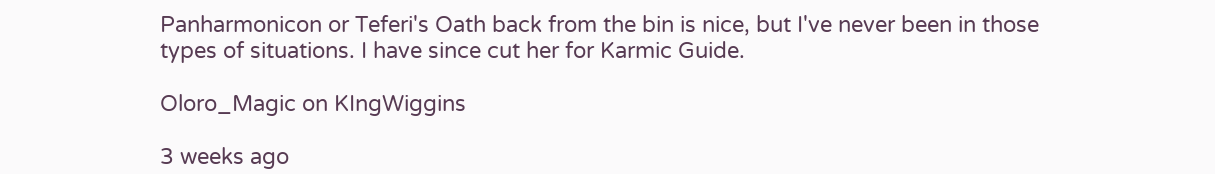Panharmonicon or Teferi's Oath back from the bin is nice, but I've never been in those types of situations. I have since cut her for Karmic Guide.

Oloro_Magic on KIngWiggins

3 weeks ago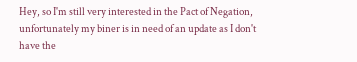Hey, so I'm still very interested in the Pact of Negation, unfortunately my biner is in need of an update as I don't have the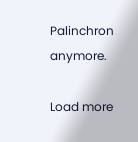Palinchron anymore.

Load more